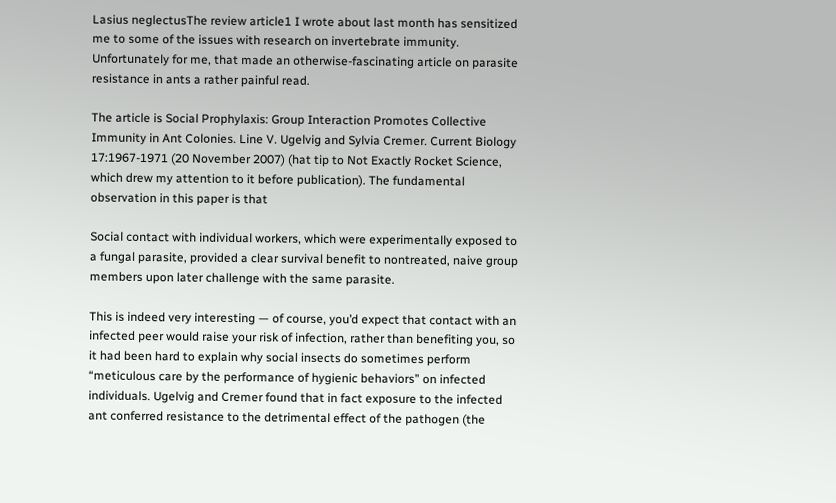Lasius neglectusThe review article1 I wrote about last month has sensitized me to some of the issues with research on invertebrate immunity. Unfortunately for me, that made an otherwise-fascinating article on parasite resistance in ants a rather painful read.

The article is Social Prophylaxis: Group Interaction Promotes Collective Immunity in Ant Colonies. Line V. Ugelvig and Sylvia Cremer. Current Biology 17:1967-1971 (20 November 2007) (hat tip to Not Exactly Rocket Science, which drew my attention to it before publication). The fundamental observation in this paper is that

Social contact with individual workers, which were experimentally exposed to a fungal parasite, provided a clear survival benefit to nontreated, naive group members upon later challenge with the same parasite.

This is indeed very interesting — of course, you’d expect that contact with an infected peer would raise your risk of infection, rather than benefiting you, so it had been hard to explain why social insects do sometimes perform “meticulous care by the performance of hygienic behaviors” on infected individuals. Ugelvig and Cremer found that in fact exposure to the infected ant conferred resistance to the detrimental effect of the pathogen (the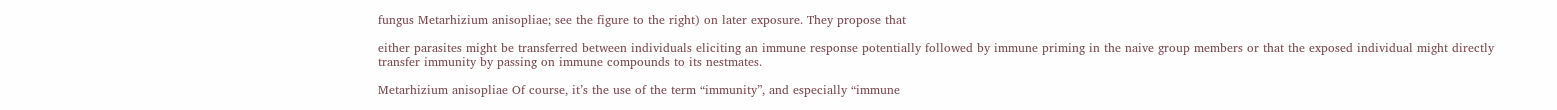fungus Metarhizium anisopliae; see the figure to the right) on later exposure. They propose that

either parasites might be transferred between individuals eliciting an immune response potentially followed by immune priming in the naive group members or that the exposed individual might directly transfer immunity by passing on immune compounds to its nestmates.

Metarhizium anisopliae Of course, it’s the use of the term “immunity”, and especially “immune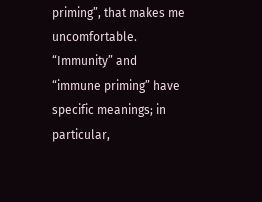priming”, that makes me uncomfortable. “Immunity” and “immune priming” have specific meanings; in particular,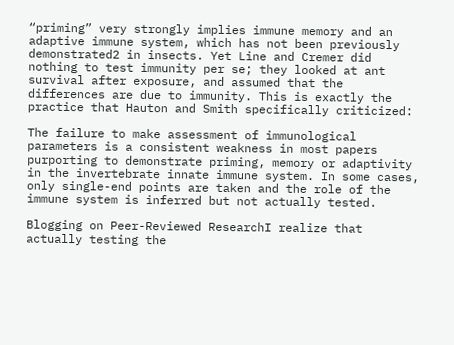“priming” very strongly implies immune memory and an adaptive immune system, which has not been previously demonstrated2 in insects. Yet Line and Cremer did nothing to test immunity per se; they looked at ant survival after exposure, and assumed that the differences are due to immunity. This is exactly the practice that Hauton and Smith specifically criticized:

The failure to make assessment of immunological parameters is a consistent weakness in most papers purporting to demonstrate priming, memory or adaptivity in the invertebrate innate immune system. In some cases, only single-end points are taken and the role of the immune system is inferred but not actually tested.

Blogging on Peer-Reviewed ResearchI realize that actually testing the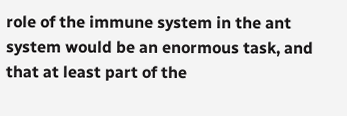role of the immune system in the ant system would be an enormous task, and that at least part of the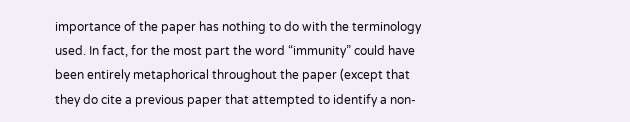importance of the paper has nothing to do with the terminology used. In fact, for the most part the word “immunity” could have been entirely metaphorical throughout the paper (except that they do cite a previous paper that attempted to identify a non-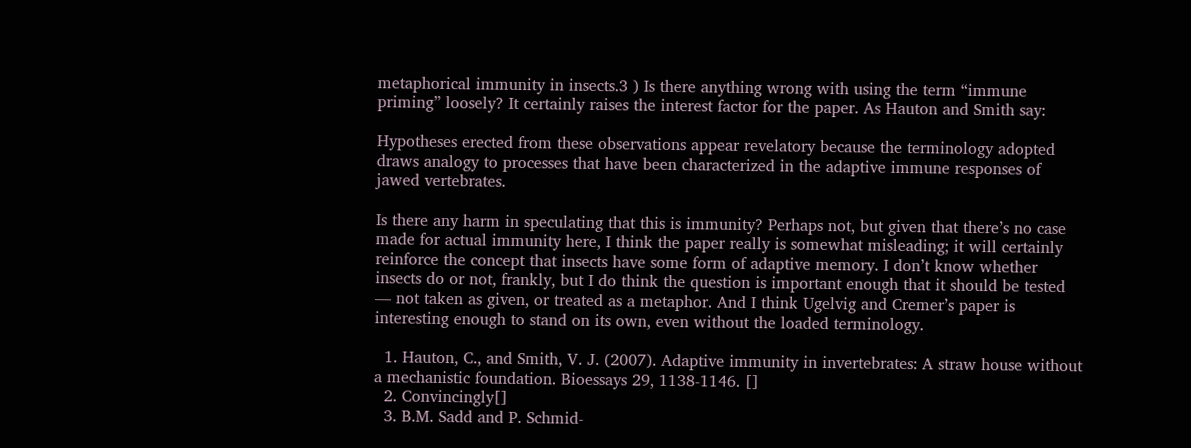metaphorical immunity in insects.3 ) Is there anything wrong with using the term “immune priming” loosely? It certainly raises the interest factor for the paper. As Hauton and Smith say:

Hypotheses erected from these observations appear revelatory because the terminology adopted draws analogy to processes that have been characterized in the adaptive immune responses of jawed vertebrates.

Is there any harm in speculating that this is immunity? Perhaps not, but given that there’s no case made for actual immunity here, I think the paper really is somewhat misleading; it will certainly reinforce the concept that insects have some form of adaptive memory. I don’t know whether insects do or not, frankly, but I do think the question is important enough that it should be tested — not taken as given, or treated as a metaphor. And I think Ugelvig and Cremer’s paper is interesting enough to stand on its own, even without the loaded terminology.

  1. Hauton, C., and Smith, V. J. (2007). Adaptive immunity in invertebrates: A straw house without a mechanistic foundation. Bioessays 29, 1138-1146. []
  2. Convincingly[]
  3. B.M. Sadd and P. Schmid-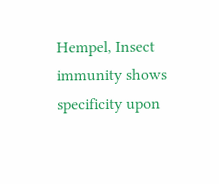Hempel, Insect immunity shows specificity upon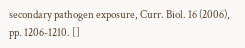secondary pathogen exposure, Curr. Biol. 16 (2006), pp. 1206-1210. []